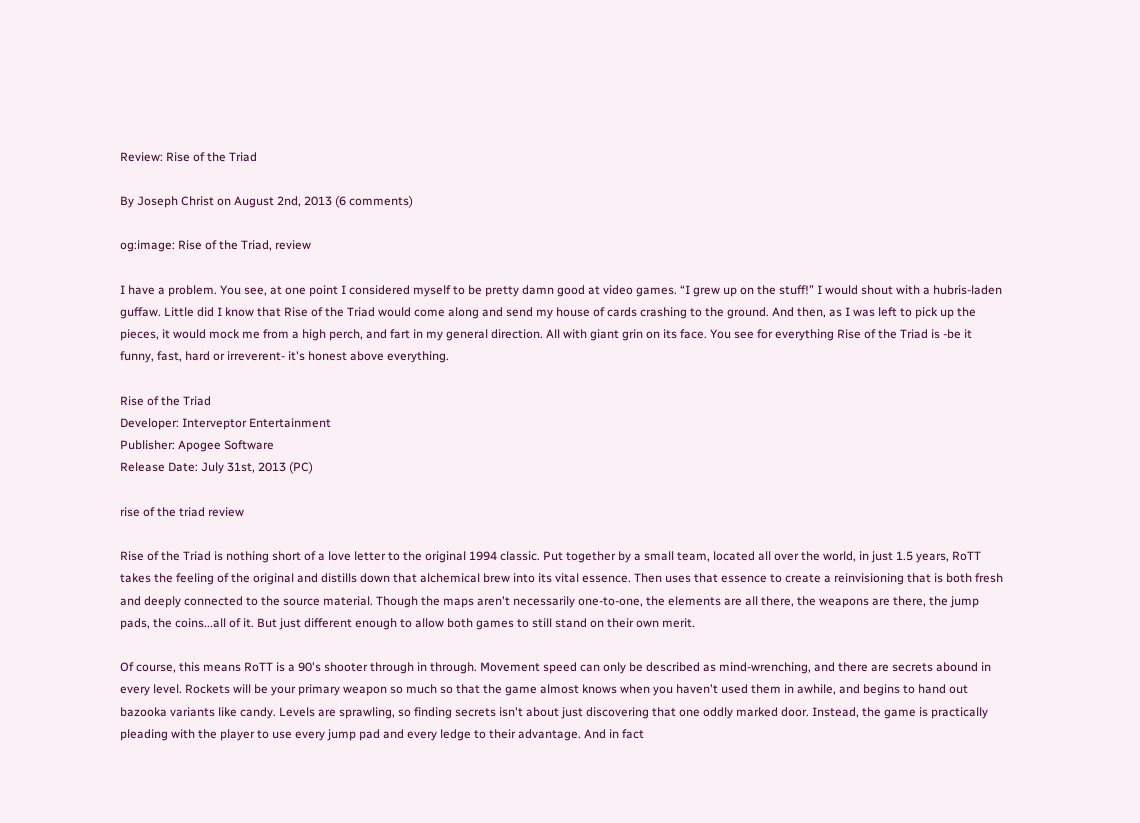Review: Rise of the Triad

By Joseph Christ on August 2nd, 2013 (6 comments)

og:image: Rise of the Triad, review

I have a problem. You see, at one point I considered myself to be pretty damn good at video games. “I grew up on the stuff!” I would shout with a hubris-laden guffaw. Little did I know that Rise of the Triad would come along and send my house of cards crashing to the ground. And then, as I was left to pick up the pieces, it would mock me from a high perch, and fart in my general direction. All with giant grin on its face. You see for everything Rise of the Triad is -be it funny, fast, hard or irreverent- it's honest above everything.

Rise of the Triad
Developer: Interveptor Entertainment
Publisher: Apogee Software
Release Date: July 31st, 2013 (PC)

rise of the triad review

Rise of the Triad is nothing short of a love letter to the original 1994 classic. Put together by a small team, located all over the world, in just 1.5 years, RoTT takes the feeling of the original and distills down that alchemical brew into its vital essence. Then uses that essence to create a reinvisioning that is both fresh and deeply connected to the source material. Though the maps aren't necessarily one-to-one, the elements are all there, the weapons are there, the jump pads, the coins...all of it. But just different enough to allow both games to still stand on their own merit.

Of course, this means RoTT is a 90's shooter through in through. Movement speed can only be described as mind-wrenching, and there are secrets abound in every level. Rockets will be your primary weapon so much so that the game almost knows when you haven't used them in awhile, and begins to hand out bazooka variants like candy. Levels are sprawling, so finding secrets isn't about just discovering that one oddly marked door. Instead, the game is practically pleading with the player to use every jump pad and every ledge to their advantage. And in fact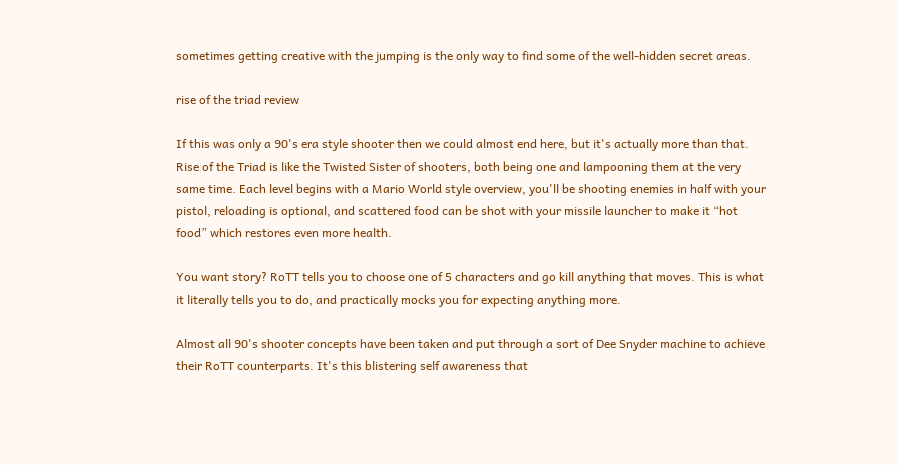sometimes getting creative with the jumping is the only way to find some of the well-hidden secret areas.

rise of the triad review

If this was only a 90's era style shooter then we could almost end here, but it's actually more than that. Rise of the Triad is like the Twisted Sister of shooters, both being one and lampooning them at the very same time. Each level begins with a Mario World style overview, you'll be shooting enemies in half with your pistol, reloading is optional, and scattered food can be shot with your missile launcher to make it “hot food” which restores even more health.

You want story? RoTT tells you to choose one of 5 characters and go kill anything that moves. This is what it literally tells you to do, and practically mocks you for expecting anything more.

Almost all 90's shooter concepts have been taken and put through a sort of Dee Snyder machine to achieve their RoTT counterparts. It's this blistering self awareness that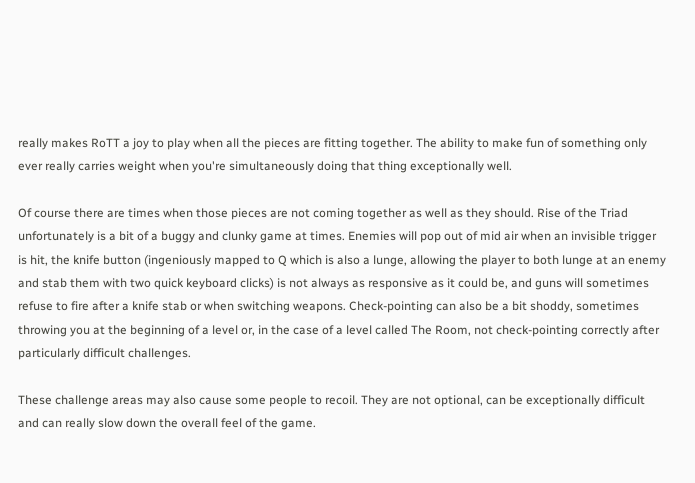really makes RoTT a joy to play when all the pieces are fitting together. The ability to make fun of something only ever really carries weight when you're simultaneously doing that thing exceptionally well.

Of course there are times when those pieces are not coming together as well as they should. Rise of the Triad unfortunately is a bit of a buggy and clunky game at times. Enemies will pop out of mid air when an invisible trigger is hit, the knife button (ingeniously mapped to Q which is also a lunge, allowing the player to both lunge at an enemy and stab them with two quick keyboard clicks) is not always as responsive as it could be, and guns will sometimes refuse to fire after a knife stab or when switching weapons. Check-pointing can also be a bit shoddy, sometimes throwing you at the beginning of a level or, in the case of a level called The Room, not check-pointing correctly after particularly difficult challenges.

These challenge areas may also cause some people to recoil. They are not optional, can be exceptionally difficult and can really slow down the overall feel of the game.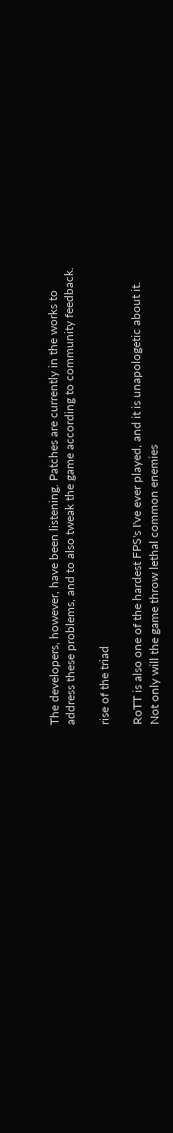The developers, however, have been listening. Patches are currently in the works to address these problems, and to also tweak the game according to community feedback.

rise of the triad

RoTT is also one of the hardest FPS's I've ever played, and it is unapologetic about it. Not only will the game throw lethal common enemies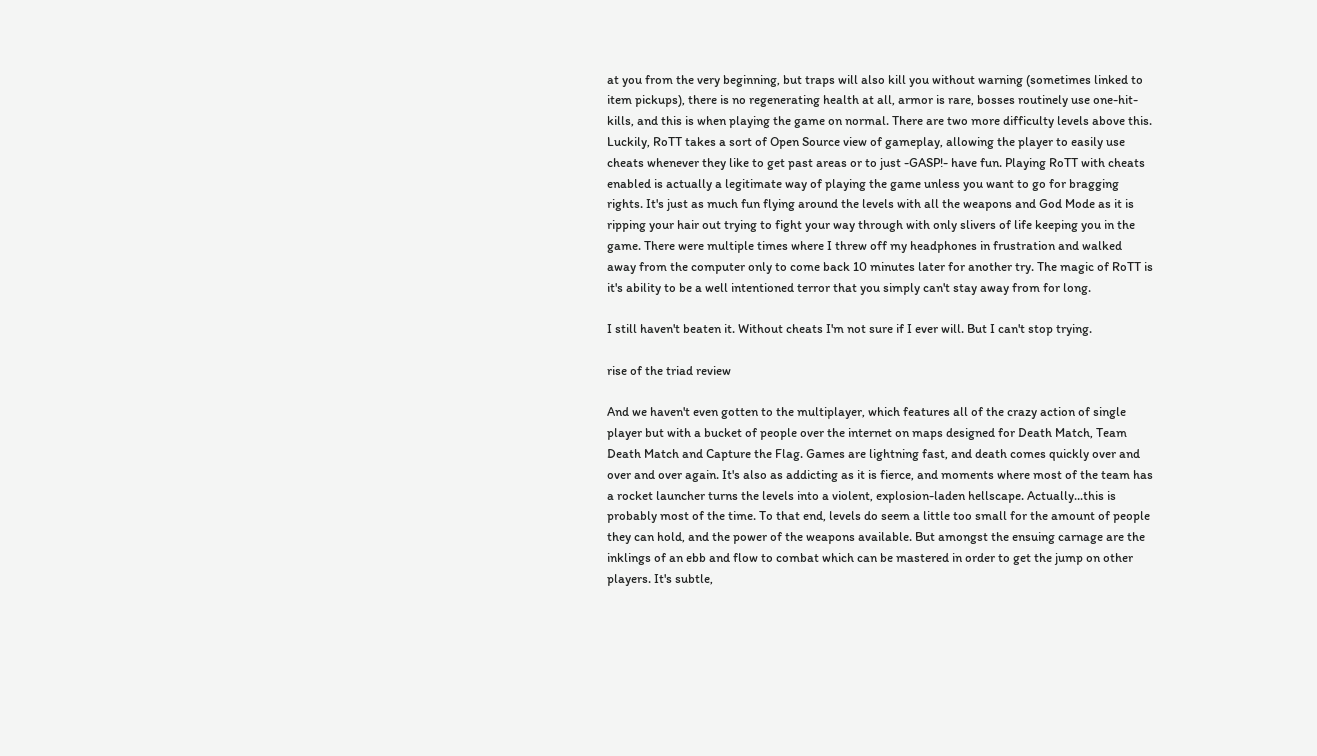at you from the very beginning, but traps will also kill you without warning (sometimes linked to item pickups), there is no regenerating health at all, armor is rare, bosses routinely use one-hit-kills, and this is when playing the game on normal. There are two more difficulty levels above this. Luckily, RoTT takes a sort of Open Source view of gameplay, allowing the player to easily use cheats whenever they like to get past areas or to just -GASP!- have fun. Playing RoTT with cheats enabled is actually a legitimate way of playing the game unless you want to go for bragging rights. It's just as much fun flying around the levels with all the weapons and God Mode as it is ripping your hair out trying to fight your way through with only slivers of life keeping you in the game. There were multiple times where I threw off my headphones in frustration and walked away from the computer only to come back 10 minutes later for another try. The magic of RoTT is it's ability to be a well intentioned terror that you simply can't stay away from for long.

I still haven't beaten it. Without cheats I'm not sure if I ever will. But I can't stop trying.

rise of the triad review

And we haven't even gotten to the multiplayer, which features all of the crazy action of single player but with a bucket of people over the internet on maps designed for Death Match, Team Death Match and Capture the Flag. Games are lightning fast, and death comes quickly over and over and over again. It's also as addicting as it is fierce, and moments where most of the team has a rocket launcher turns the levels into a violent, explosion-laden hellscape. Actually...this is probably most of the time. To that end, levels do seem a little too small for the amount of people they can hold, and the power of the weapons available. But amongst the ensuing carnage are the inklings of an ebb and flow to combat which can be mastered in order to get the jump on other players. It's subtle,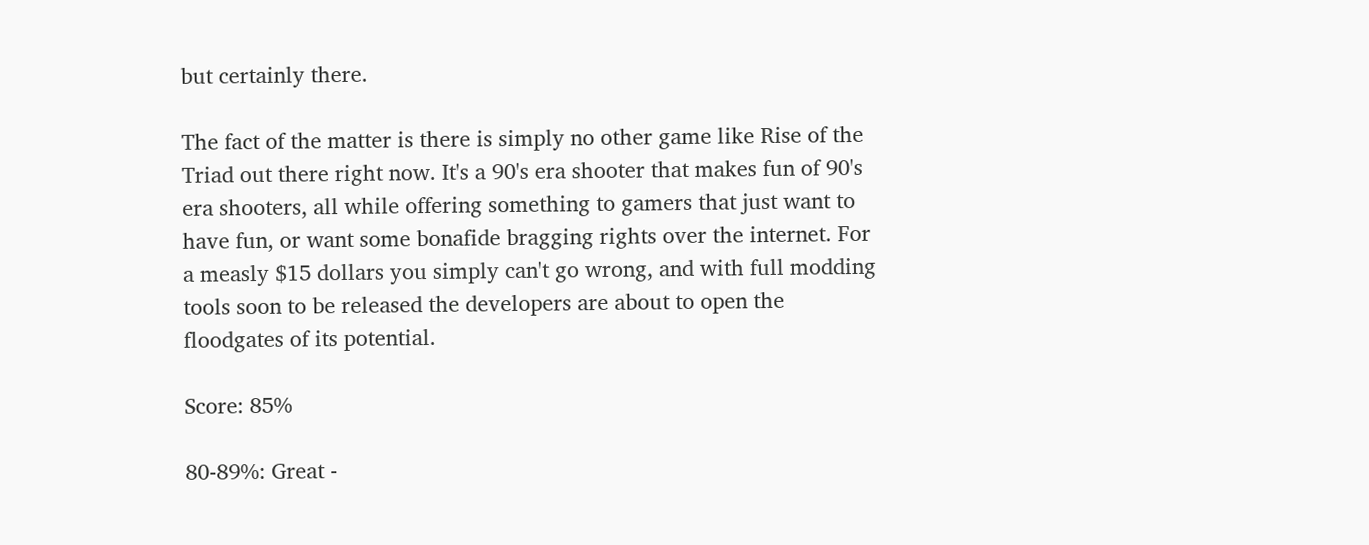but certainly there.

The fact of the matter is there is simply no other game like Rise of the Triad out there right now. It's a 90's era shooter that makes fun of 90's era shooters, all while offering something to gamers that just want to have fun, or want some bonafide bragging rights over the internet. For a measly $15 dollars you simply can't go wrong, and with full modding tools soon to be released the developers are about to open the floodgates of its potential.

Score: 85%

80-89%: Great -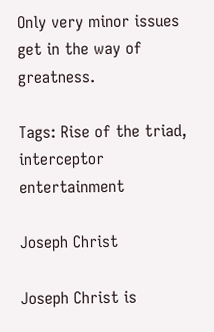Only very minor issues get in the way of greatness.

Tags: Rise of the triad, interceptor entertainment

Joseph Christ

Joseph Christ is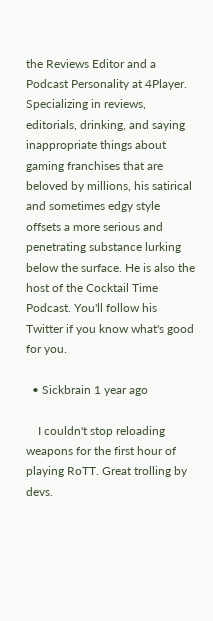the Reviews Editor and a Podcast Personality at 4Player. Specializing in reviews, editorials, drinking, and saying inappropriate things about gaming franchises that are beloved by millions, his satirical and sometimes edgy style offsets a more serious and penetrating substance lurking below the surface. He is also the host of the Cocktail Time Podcast. You'll follow his Twitter if you know what's good for you.

  • Sickbrain 1 year ago

    I couldn't stop reloading weapons for the first hour of playing RoTT. Great trolling by devs.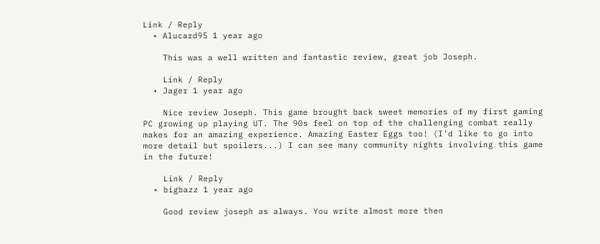Link / Reply
  • Alucard95 1 year ago

    This was a well written and fantastic review, great job Joseph.

    Link / Reply
  • Jager 1 year ago

    Nice review Joseph. This game brought back sweet memories of my first gaming PC growing up playing UT. The 90s feel on top of the challenging combat really makes for an amazing experience. Amazing Easter Eggs too! (I'd like to go into more detail but spoilers...) I can see many community nights involving this game in the future!

    Link / Reply
  • bigbazz 1 year ago

    Good review joseph as always. You write almost more then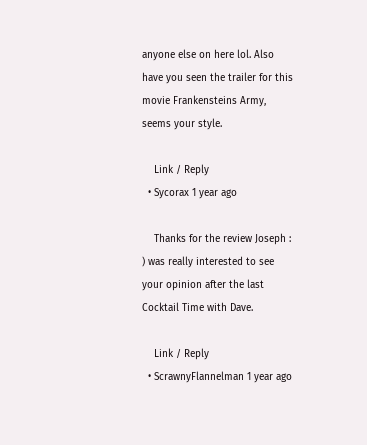anyone else on here lol. Also have you seen the trailer for this movie Frankensteins Army, seems your style.

    Link / Reply
  • Sycorax 1 year ago

    Thanks for the review Joseph : ) was really interested to see your opinion after the last Cocktail Time with Dave.

    Link / Reply
  • ScrawnyFlannelman 1 year ago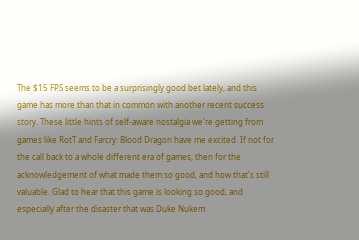The $15 FPS seems to be a surprisingly good bet lately, and this game has more than that in common with another recent success story. These little hints of self-aware nostalgia we're getting from games like RotT and Farcry: Blood Dragon have me excited. If not for the call back to a whole different era of games, then for the acknowledgement of what made them so good, and how that's still valuable. Glad to hear that this game is looking so good, and especially after the disaster that was Duke Nukem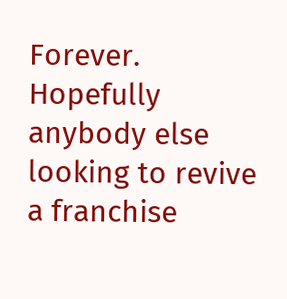Forever. Hopefully anybody else looking to revive a franchise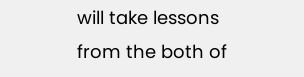will take lessons from the both of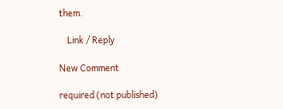them.

    Link / Reply

New Comment

required (not published)